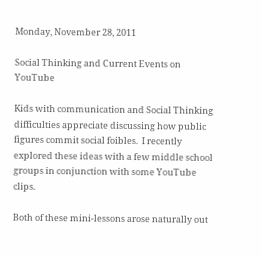Monday, November 28, 2011

Social Thinking and Current Events on YouTube

Kids with communication and Social Thinking difficulties appreciate discussing how public figures commit social foibles.  I recently explored these ideas with a few middle school groups in conjunction with some YouTube clips.

Both of these mini-lessons arose naturally out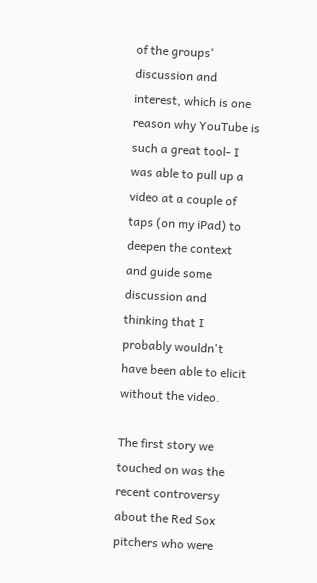of the groups' discussion and interest, which is one reason why YouTube is such a great tool- I was able to pull up a video at a couple of taps (on my iPad) to deepen the context and guide some discussion and thinking that I probably wouldn't have been able to elicit without the video.

The first story we touched on was the recent controversy about the Red Sox pitchers who were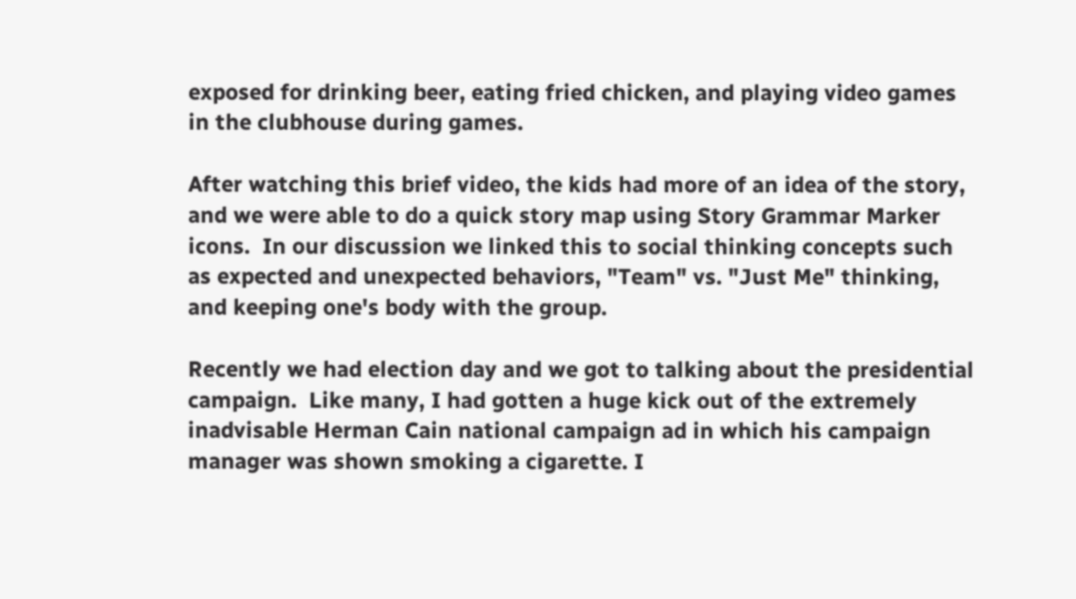exposed for drinking beer, eating fried chicken, and playing video games in the clubhouse during games.

After watching this brief video, the kids had more of an idea of the story, and we were able to do a quick story map using Story Grammar Marker icons.  In our discussion we linked this to social thinking concepts such as expected and unexpected behaviors, "Team" vs. "Just Me" thinking, and keeping one's body with the group.

Recently we had election day and we got to talking about the presidential campaign.  Like many, I had gotten a huge kick out of the extremely inadvisable Herman Cain national campaign ad in which his campaign manager was shown smoking a cigarette. I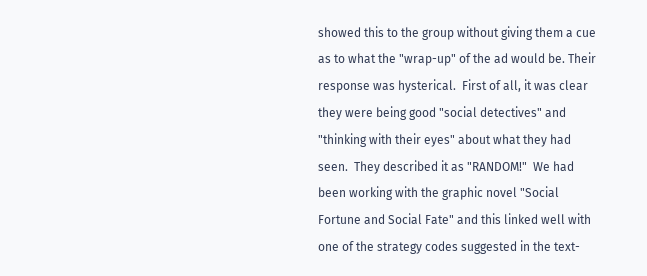showed this to the group without giving them a cue as to what the "wrap-up" of the ad would be. Their response was hysterical.  First of all, it was clear they were being good "social detectives" and "thinking with their eyes" about what they had seen.  They described it as "RANDOM!"  We had been working with the graphic novel "Social Fortune and Social Fate" and this linked well with one of the strategy codes suggested in the text-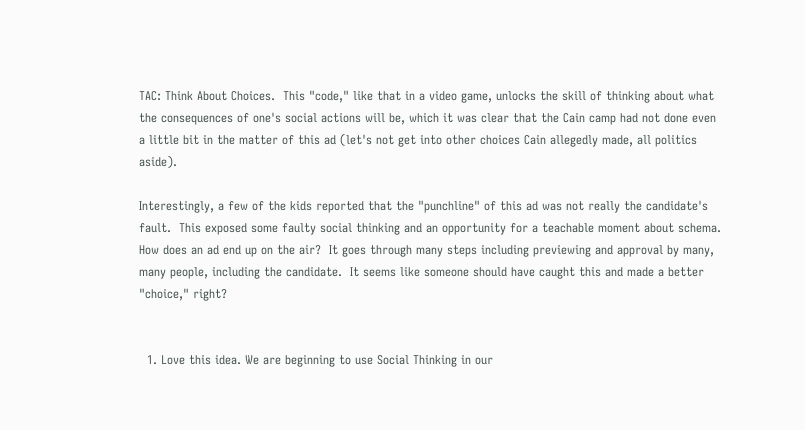TAC: Think About Choices.  This "code," like that in a video game, unlocks the skill of thinking about what the consequences of one's social actions will be, which it was clear that the Cain camp had not done even a little bit in the matter of this ad (let's not get into other choices Cain allegedly made, all politics aside).

Interestingly, a few of the kids reported that the "punchline" of this ad was not really the candidate's fault.  This exposed some faulty social thinking and an opportunity for a teachable moment about schema.  How does an ad end up on the air?  It goes through many steps including previewing and approval by many, many people, including the candidate.  It seems like someone should have caught this and made a better "choice," right?


  1. Love this idea. We are beginning to use Social Thinking in our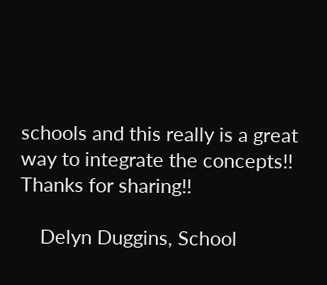schools and this really is a great way to integrate the concepts!! Thanks for sharing!!

    Delyn Duggins, School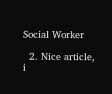Social Worker

  2. Nice article, i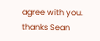agree with you. thanks Sean